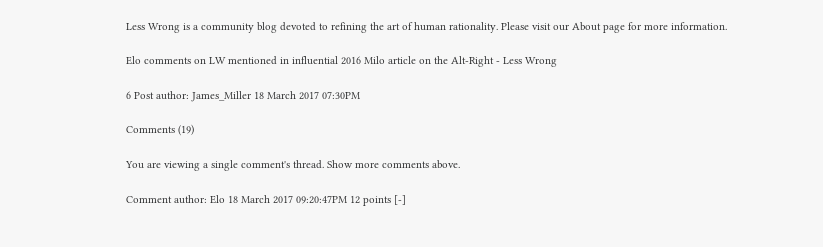Less Wrong is a community blog devoted to refining the art of human rationality. Please visit our About page for more information.

Elo comments on LW mentioned in influential 2016 Milo article on the Alt-Right - Less Wrong

6 Post author: James_Miller 18 March 2017 07:30PM

Comments (19)

You are viewing a single comment's thread. Show more comments above.

Comment author: Elo 18 March 2017 09:20:47PM 12 points [-]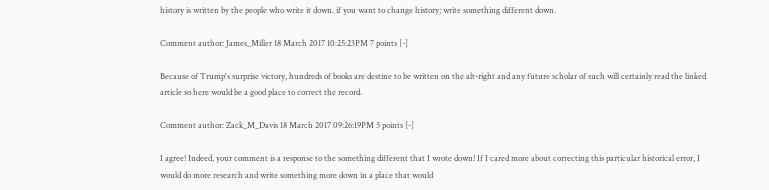history is written by the people who write it down. if you want to change history; write something different down.

Comment author: James_Miller 18 March 2017 10:25:23PM 7 points [-]

Because of Trump's surprise victory, hundreds of books are destine to be written on the alt-right and any future scholar of such will certainly read the linked article so here would be a good place to correct the record.

Comment author: Zack_M_Davis 18 March 2017 09:26:19PM 5 points [-]

I agree! Indeed, your comment is a response to the something different that I wrote down! If I cared more about correcting this particular historical error, I would do more research and write something more down in a place that would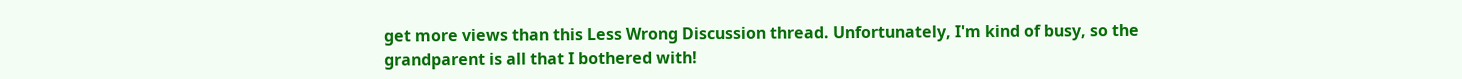get more views than this Less Wrong Discussion thread. Unfortunately, I'm kind of busy, so the grandparent is all that I bothered with!